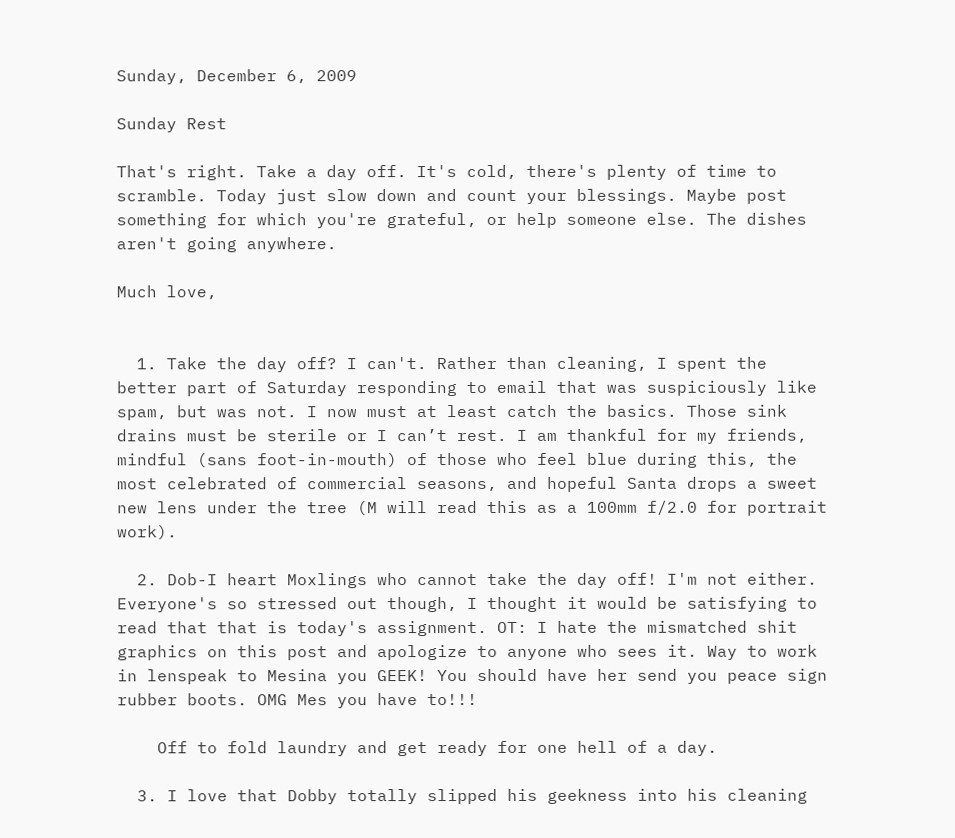Sunday, December 6, 2009

Sunday Rest

That's right. Take a day off. It's cold, there's plenty of time to scramble. Today just slow down and count your blessings. Maybe post something for which you're grateful, or help someone else. The dishes aren't going anywhere.

Much love,


  1. Take the day off? I can't. Rather than cleaning, I spent the better part of Saturday responding to email that was suspiciously like spam, but was not. I now must at least catch the basics. Those sink drains must be sterile or I can’t rest. I am thankful for my friends, mindful (sans foot-in-mouth) of those who feel blue during this, the most celebrated of commercial seasons, and hopeful Santa drops a sweet new lens under the tree (M will read this as a 100mm f/2.0 for portrait work).

  2. Dob-I heart Moxlings who cannot take the day off! I'm not either. Everyone's so stressed out though, I thought it would be satisfying to read that that is today's assignment. OT: I hate the mismatched shit graphics on this post and apologize to anyone who sees it. Way to work in lenspeak to Mesina you GEEK! You should have her send you peace sign rubber boots. OMG Mes you have to!!!

    Off to fold laundry and get ready for one hell of a day.

  3. I love that Dobby totally slipped his geekness into his cleaning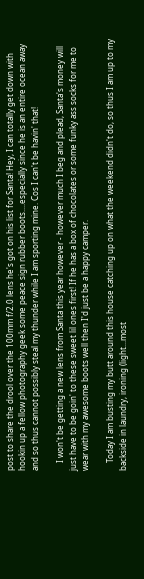post to share the drool over the 100mm f/2.0 lens he's got on his list for Santa! Hey, I can totally get down with hookin up a fellow photography geek some peace sign rubber boots....especially since he is an entire ocean away and so thus cannot possibly steal my thunder while I am sporting mine. Cos I can't be havin' that!

    I won't be getting a new lens from Santa this year however - however much I beg and plead, Santa's money will just have to be goin' to these sweet lil ones first! If he has a box of chocolates or some funky ass socks for me to wear with my awesome boots well then I'd just be a happy camper.

    Today I am busting my butt around this house catching up on what the weekend didn't do, so thus I am up to my backside in laundry, ironing (light...most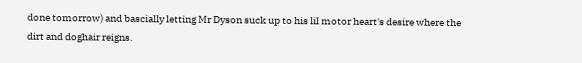done tomorrow) and bascially letting Mr Dyson suck up to his lil motor heart's desire where the dirt and doghair reigns.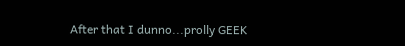After that I dunno...prolly GEEK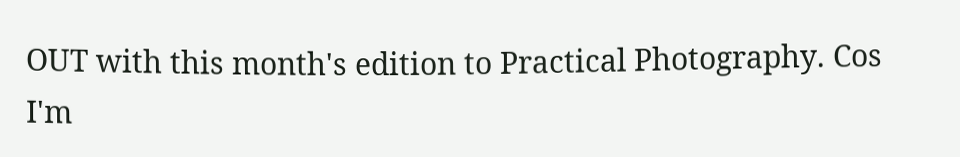OUT with this month's edition to Practical Photography. Cos I'm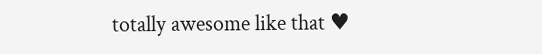totally awesome like that ♥